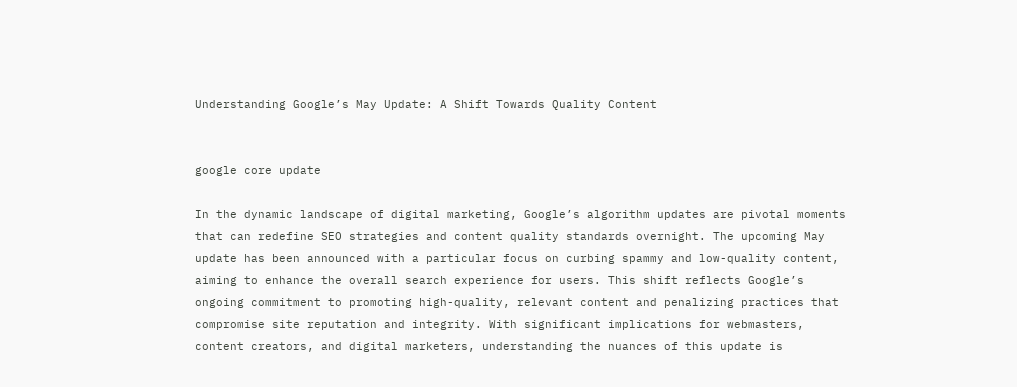Understanding Google’s May Update: A Shift Towards Quality Content


google core update

In the dynamic landscape of digital marketing, Google’s algorithm updates are pivotal moments that can redefine SEO strategies and content quality standards overnight. The upcoming May update has been announced with a particular focus on curbing spammy and low-quality content, aiming to enhance the overall search experience for users. This shift reflects Google’s ongoing commitment to promoting high-quality, relevant content and penalizing practices that compromise site reputation and integrity. With significant implications for webmasters, content creators, and digital marketers, understanding the nuances of this update is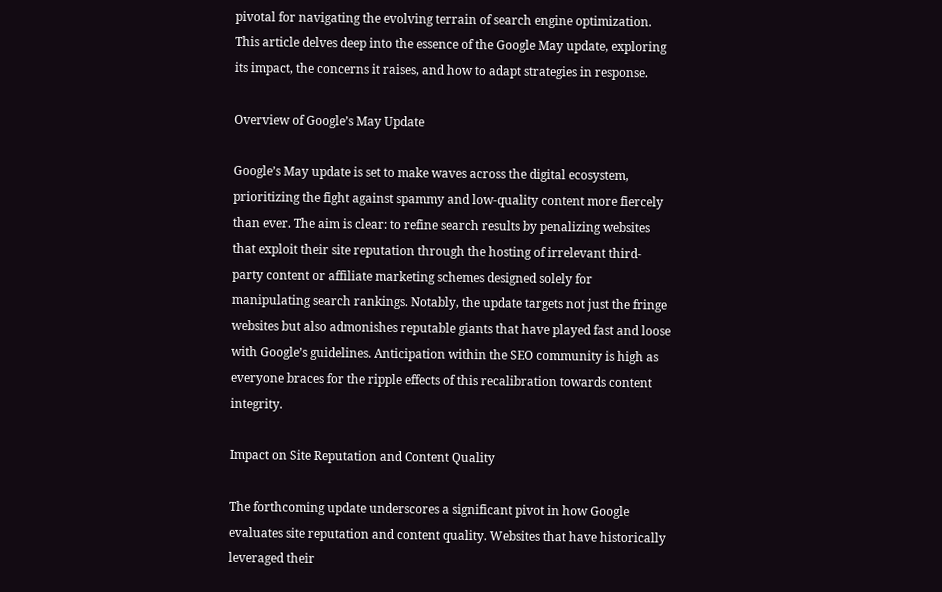pivotal for navigating the evolving terrain of search engine optimization. This article delves deep into the essence of the Google May update, exploring its impact, the concerns it raises, and how to adapt strategies in response.

Overview of Google’s May Update

Google’s May update is set to make waves across the digital ecosystem, prioritizing the fight against spammy and low-quality content more fiercely than ever. The aim is clear: to refine search results by penalizing websites that exploit their site reputation through the hosting of irrelevant third-party content or affiliate marketing schemes designed solely for manipulating search rankings. Notably, the update targets not just the fringe websites but also admonishes reputable giants that have played fast and loose with Google’s guidelines. Anticipation within the SEO community is high as everyone braces for the ripple effects of this recalibration towards content integrity.

Impact on Site Reputation and Content Quality

The forthcoming update underscores a significant pivot in how Google evaluates site reputation and content quality. Websites that have historically leveraged their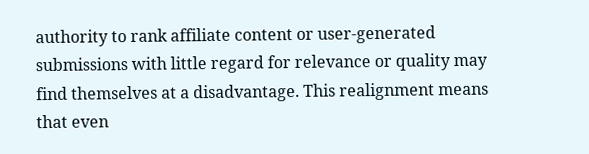authority to rank affiliate content or user-generated submissions with little regard for relevance or quality may find themselves at a disadvantage. This realignment means that even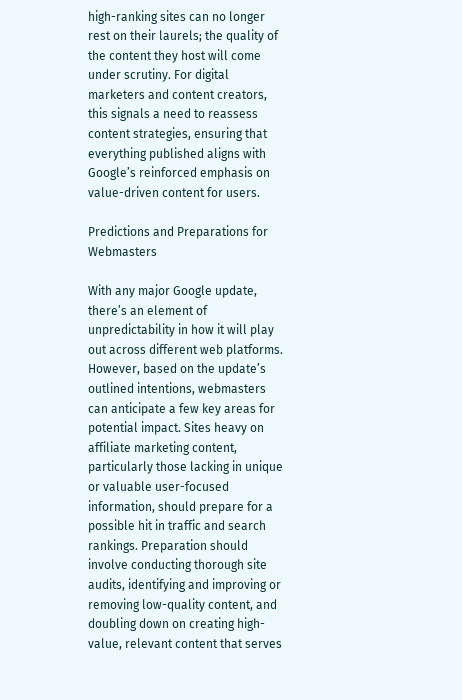high-ranking sites can no longer rest on their laurels; the quality of the content they host will come under scrutiny. For digital marketers and content creators, this signals a need to reassess content strategies, ensuring that everything published aligns with Google’s reinforced emphasis on value-driven content for users.

Predictions and Preparations for Webmasters

With any major Google update, there’s an element of unpredictability in how it will play out across different web platforms. However, based on the update’s outlined intentions, webmasters can anticipate a few key areas for potential impact. Sites heavy on affiliate marketing content, particularly those lacking in unique or valuable user-focused information, should prepare for a possible hit in traffic and search rankings. Preparation should involve conducting thorough site audits, identifying and improving or removing low-quality content, and doubling down on creating high-value, relevant content that serves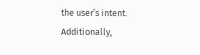the user’s intent. Additionally,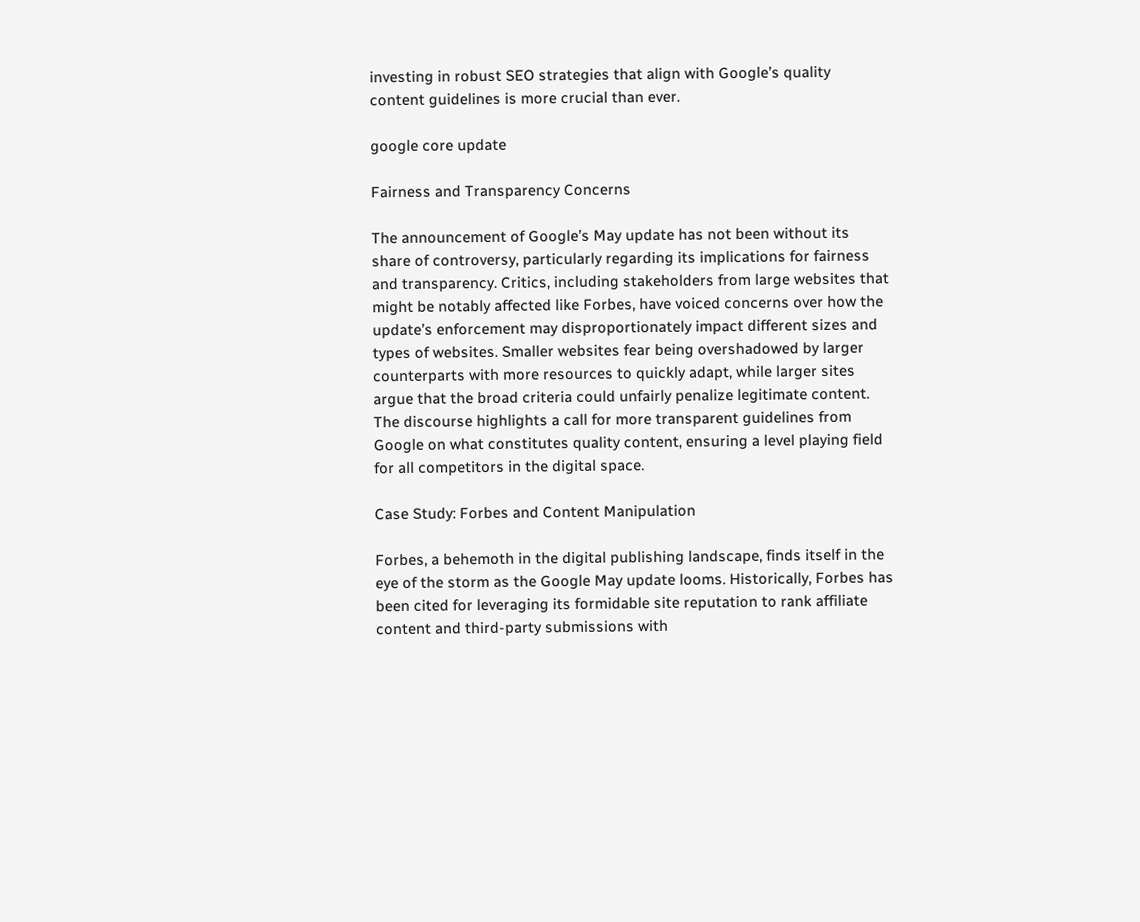investing in robust SEO strategies that align with Google’s quality content guidelines is more crucial than ever.

google core update

Fairness and Transparency Concerns

The announcement of Google’s May update has not been without its share of controversy, particularly regarding its implications for fairness and transparency. Critics, including stakeholders from large websites that might be notably affected like Forbes, have voiced concerns over how the update’s enforcement may disproportionately impact different sizes and types of websites. Smaller websites fear being overshadowed by larger counterparts with more resources to quickly adapt, while larger sites argue that the broad criteria could unfairly penalize legitimate content. The discourse highlights a call for more transparent guidelines from Google on what constitutes quality content, ensuring a level playing field for all competitors in the digital space.

Case Study: Forbes and Content Manipulation

Forbes, a behemoth in the digital publishing landscape, finds itself in the eye of the storm as the Google May update looms. Historically, Forbes has been cited for leveraging its formidable site reputation to rank affiliate content and third-party submissions with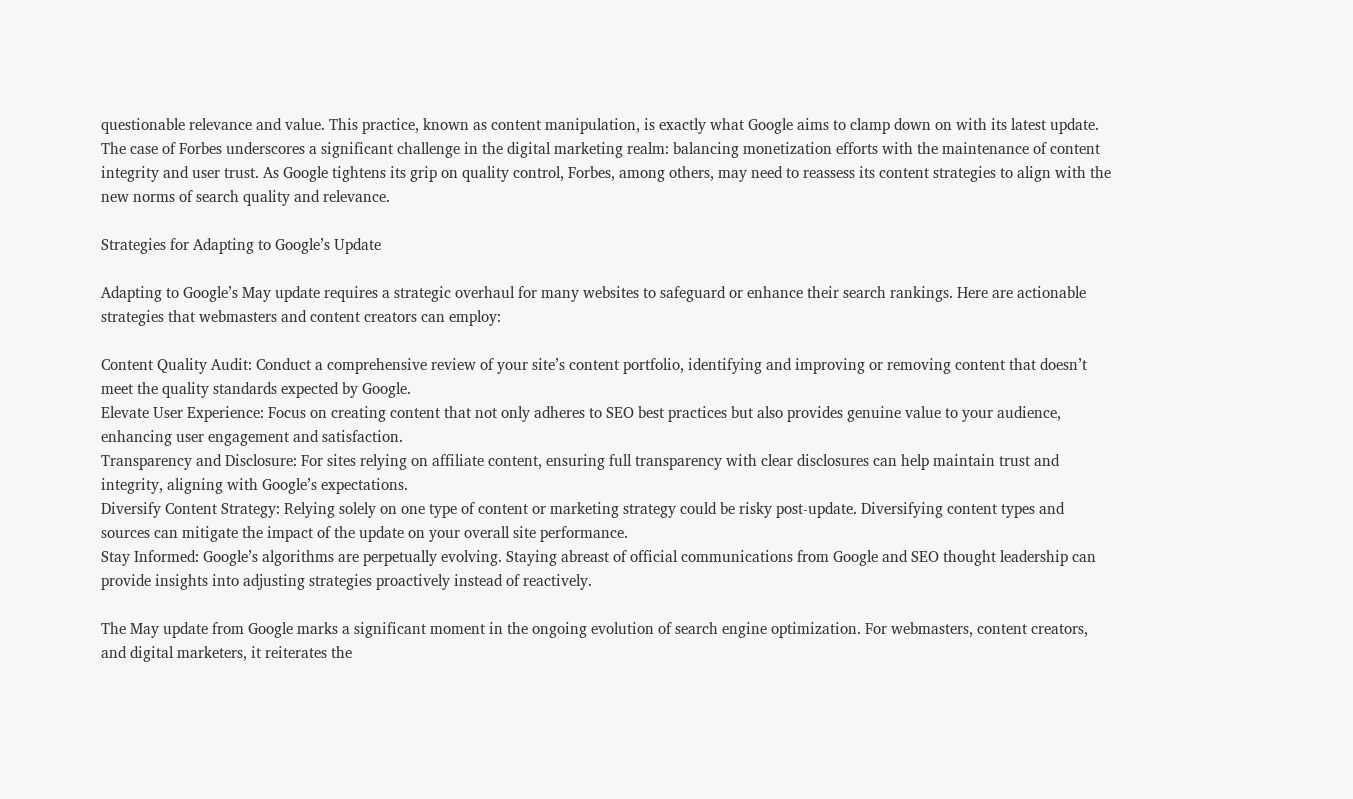questionable relevance and value. This practice, known as content manipulation, is exactly what Google aims to clamp down on with its latest update. The case of Forbes underscores a significant challenge in the digital marketing realm: balancing monetization efforts with the maintenance of content integrity and user trust. As Google tightens its grip on quality control, Forbes, among others, may need to reassess its content strategies to align with the new norms of search quality and relevance.

Strategies for Adapting to Google’s Update

Adapting to Google’s May update requires a strategic overhaul for many websites to safeguard or enhance their search rankings. Here are actionable strategies that webmasters and content creators can employ:

Content Quality Audit: Conduct a comprehensive review of your site’s content portfolio, identifying and improving or removing content that doesn’t meet the quality standards expected by Google.
Elevate User Experience: Focus on creating content that not only adheres to SEO best practices but also provides genuine value to your audience, enhancing user engagement and satisfaction.
Transparency and Disclosure: For sites relying on affiliate content, ensuring full transparency with clear disclosures can help maintain trust and integrity, aligning with Google’s expectations.
Diversify Content Strategy: Relying solely on one type of content or marketing strategy could be risky post-update. Diversifying content types and sources can mitigate the impact of the update on your overall site performance.
Stay Informed: Google’s algorithms are perpetually evolving. Staying abreast of official communications from Google and SEO thought leadership can provide insights into adjusting strategies proactively instead of reactively.

The May update from Google marks a significant moment in the ongoing evolution of search engine optimization. For webmasters, content creators, and digital marketers, it reiterates the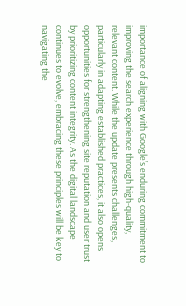importance of aligning with Google’s enduring commitment to improving the search experience through high-quality, relevant content. While the update presents challenges, particularly in adapting established practices, it also opens opportunities for strengthening site reputation and user trust by prioritizing content integrity. As the digital landscape continues to evolve, embracing these principles will be key to navigating the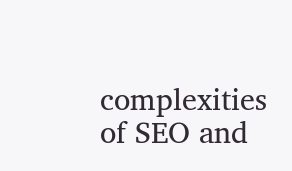complexities of SEO and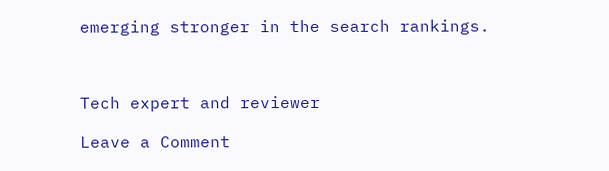emerging stronger in the search rankings.



Tech expert and reviewer

Leave a Comment